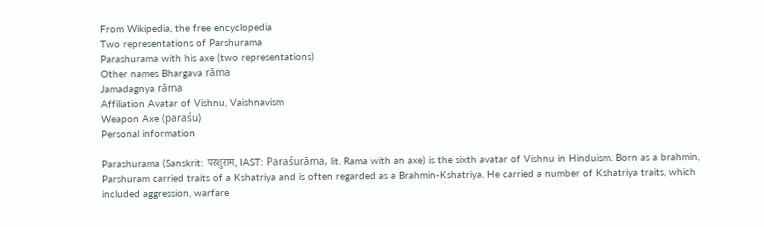From Wikipedia, the free encyclopedia
Two representations of Parshurama
Parashurama with his axe (two representations)
Other names Bhargava rāma
Jamadagnya rāma
Affiliation Avatar of Vishnu, Vaishnavism
Weapon Axe (paraśu)
Personal information

Parashurama (Sanskrit: परशुराम, IAST: Paraśurāma, lit. Rama with an axe) is the sixth avatar of Vishnu in Hinduism. Born as a brahmin, Parshuram carried traits of a Kshatriya and is often regarded as a Brahmin-Kshatriya. He carried a number of Kshatriya traits, which included aggression, warfare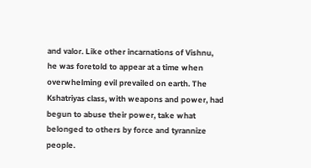and valor. Like other incarnations of Vishnu, he was foretold to appear at a time when overwhelming evil prevailed on earth. The Kshatriyas class, with weapons and power, had begun to abuse their power, take what belonged to others by force and tyrannize people.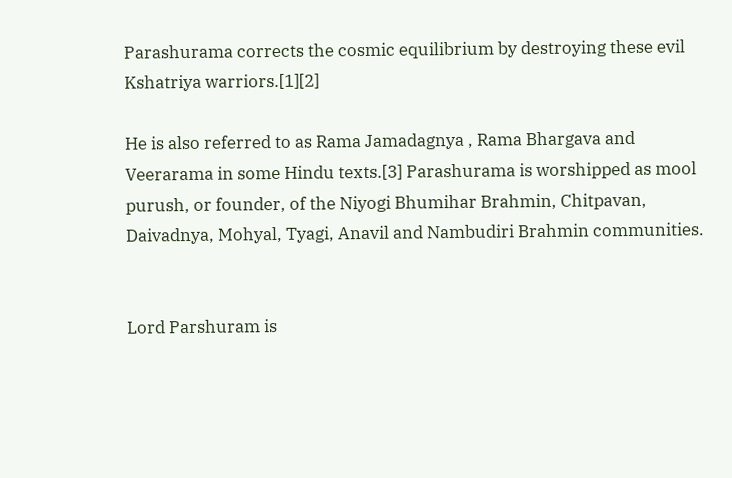Parashurama corrects the cosmic equilibrium by destroying these evil Kshatriya warriors.[1][2]

He is also referred to as Rama Jamadagnya , Rama Bhargava and Veerarama in some Hindu texts.[3] Parashurama is worshipped as mool purush, or founder, of the Niyogi Bhumihar Brahmin, Chitpavan, Daivadnya, Mohyal, Tyagi, Anavil and Nambudiri Brahmin communities.


Lord Parshuram is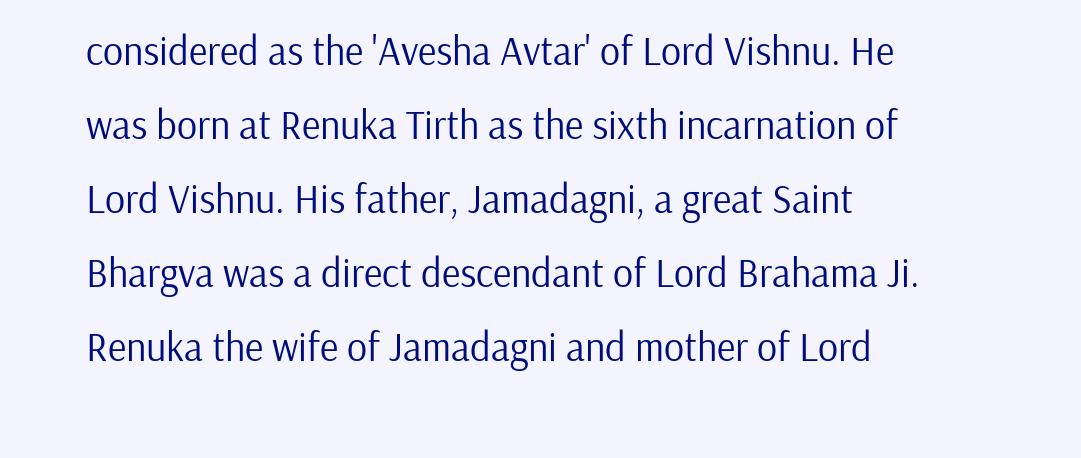considered as the 'Avesha Avtar' of Lord Vishnu. He was born at Renuka Tirth as the sixth incarnation of Lord Vishnu. His father, Jamadagni, a great Saint Bhargva was a direct descendant of Lord Brahama Ji. Renuka the wife of Jamadagni and mother of Lord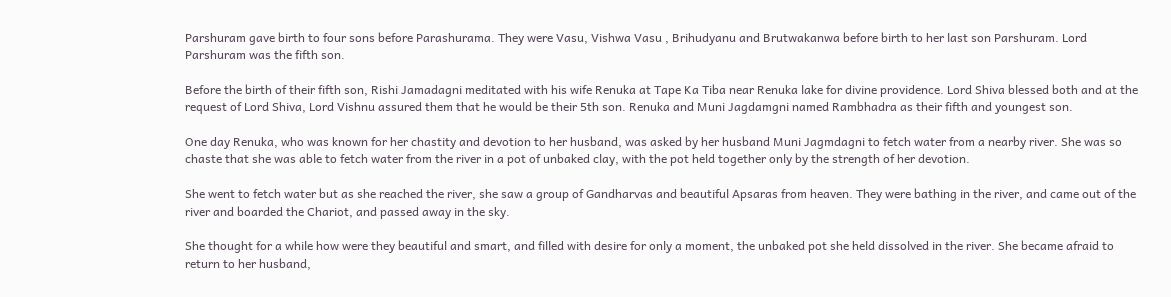Parshuram gave birth to four sons before Parashurama. They were Vasu, Vishwa Vasu , Brihudyanu and Brutwakanwa before birth to her last son Parshuram. Lord Parshuram was the fifth son.

Before the birth of their fifth son, Rishi Jamadagni meditated with his wife Renuka at Tape Ka Tiba near Renuka lake for divine providence. Lord Shiva blessed both and at the request of Lord Shiva, Lord Vishnu assured them that he would be their 5th son. Renuka and Muni Jagdamgni named Rambhadra as their fifth and youngest son.

One day Renuka, who was known for her chastity and devotion to her husband, was asked by her husband Muni Jagmdagni to fetch water from a nearby river. She was so chaste that she was able to fetch water from the river in a pot of unbaked clay, with the pot held together only by the strength of her devotion.

She went to fetch water but as she reached the river, she saw a group of Gandharvas and beautiful Apsaras from heaven. They were bathing in the river, and came out of the river and boarded the Chariot, and passed away in the sky.

She thought for a while how were they beautiful and smart, and filled with desire for only a moment, the unbaked pot she held dissolved in the river. She became afraid to return to her husband,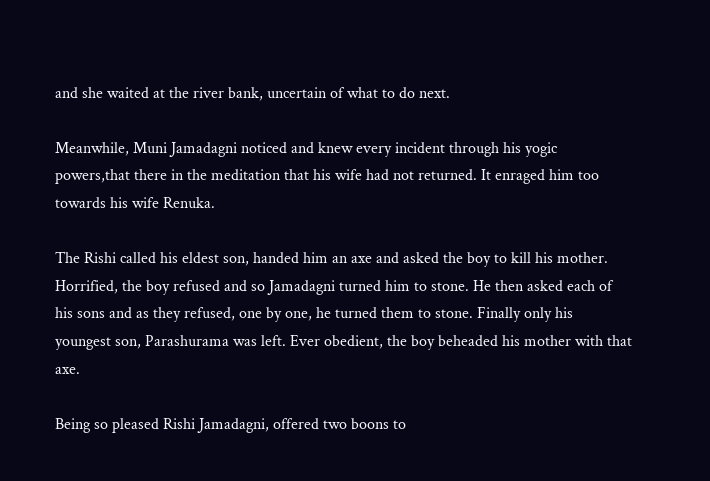and she waited at the river bank, uncertain of what to do next.

Meanwhile, Muni Jamadagni noticed and knew every incident through his yogic powers,that there in the meditation that his wife had not returned. It enraged him too towards his wife Renuka.

The Rishi called his eldest son, handed him an axe and asked the boy to kill his mother. Horrified, the boy refused and so Jamadagni turned him to stone. He then asked each of his sons and as they refused, one by one, he turned them to stone. Finally only his youngest son, Parashurama was left. Ever obedient, the boy beheaded his mother with that axe.

Being so pleased Rishi Jamadagni, offered two boons to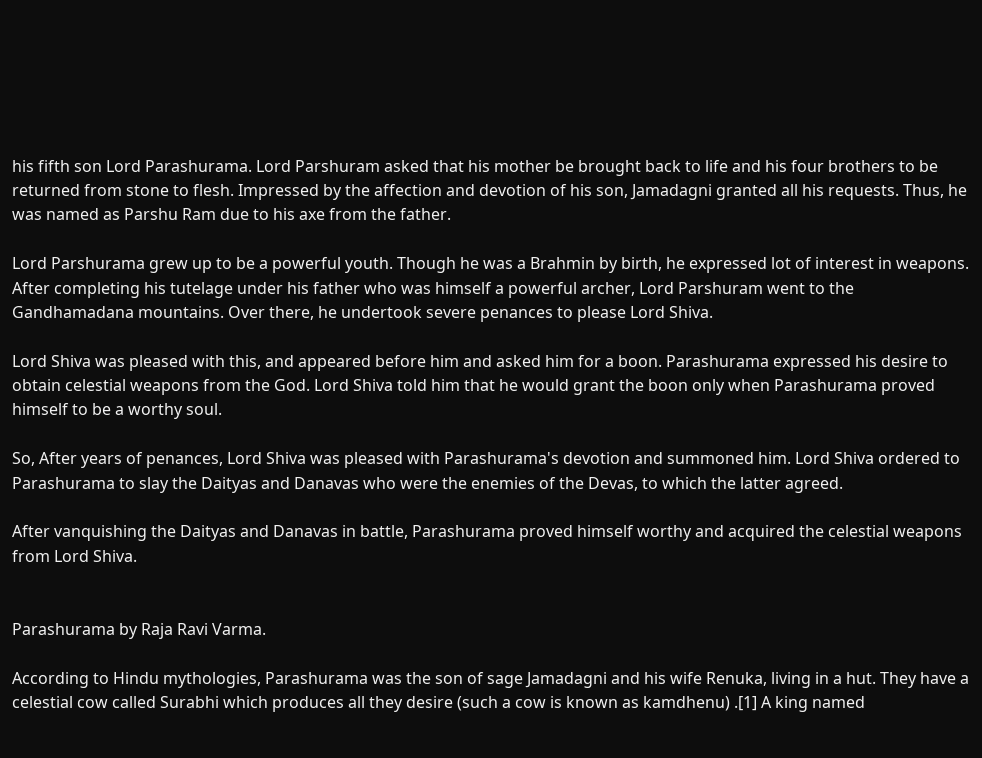his fifth son Lord Parashurama. Lord Parshuram asked that his mother be brought back to life and his four brothers to be returned from stone to flesh. Impressed by the affection and devotion of his son, Jamadagni granted all his requests. Thus, he was named as Parshu Ram due to his axe from the father.

Lord Parshurama grew up to be a powerful youth. Though he was a Brahmin by birth, he expressed lot of interest in weapons. After completing his tutelage under his father who was himself a powerful archer, Lord Parshuram went to the Gandhamadana mountains. Over there, he undertook severe penances to please Lord Shiva.

Lord Shiva was pleased with this, and appeared before him and asked him for a boon. Parashurama expressed his desire to obtain celestial weapons from the God. Lord Shiva told him that he would grant the boon only when Parashurama proved himself to be a worthy soul.

So, After years of penances, Lord Shiva was pleased with Parashurama's devotion and summoned him. Lord Shiva ordered to Parashurama to slay the Daityas and Danavas who were the enemies of the Devas, to which the latter agreed.

After vanquishing the Daityas and Danavas in battle, Parashurama proved himself worthy and acquired the celestial weapons from Lord Shiva.


Parashurama by Raja Ravi Varma.

According to Hindu mythologies, Parashurama was the son of sage Jamadagni and his wife Renuka, living in a hut. They have a celestial cow called Surabhi which produces all they desire (such a cow is known as kamdhenu) .[1] A king named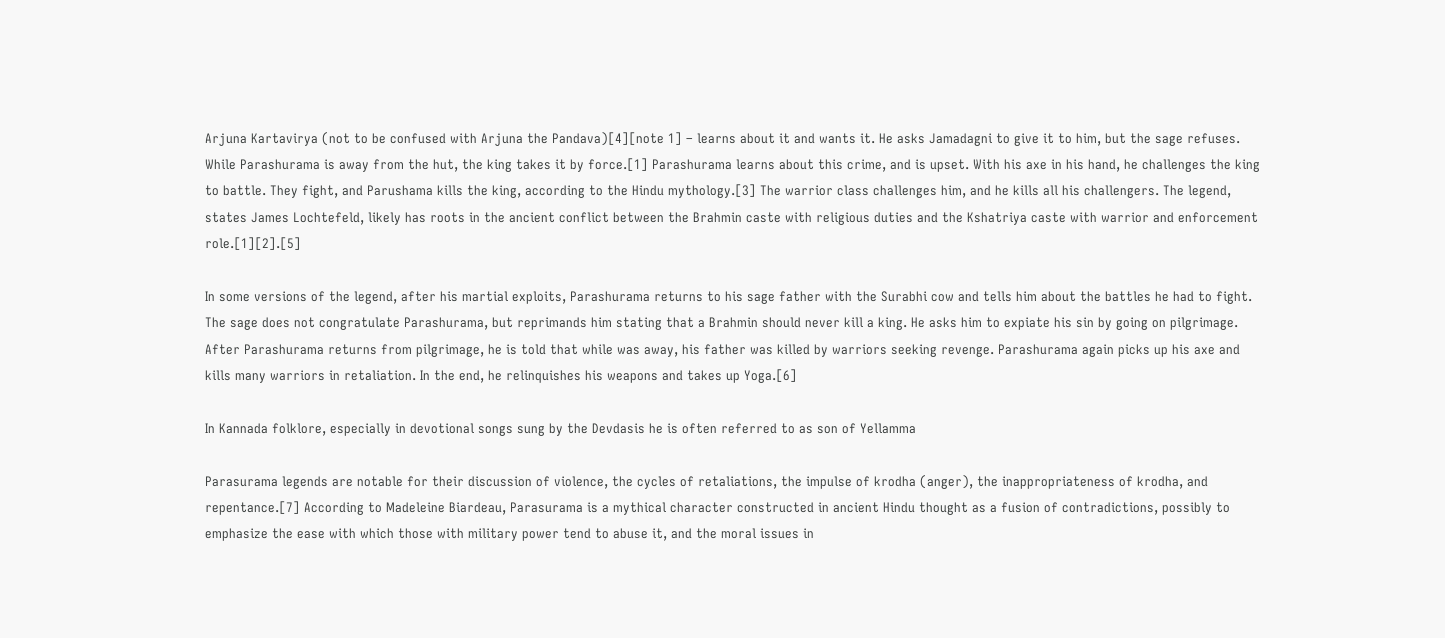Arjuna Kartavirya (not to be confused with Arjuna the Pandava)[4][note 1] – learns about it and wants it. He asks Jamadagni to give it to him, but the sage refuses. While Parashurama is away from the hut, the king takes it by force.[1] Parashurama learns about this crime, and is upset. With his axe in his hand, he challenges the king to battle. They fight, and Parushama kills the king, according to the Hindu mythology.[3] The warrior class challenges him, and he kills all his challengers. The legend, states James Lochtefeld, likely has roots in the ancient conflict between the Brahmin caste with religious duties and the Kshatriya caste with warrior and enforcement role.[1][2].[5]

In some versions of the legend, after his martial exploits, Parashurama returns to his sage father with the Surabhi cow and tells him about the battles he had to fight. The sage does not congratulate Parashurama, but reprimands him stating that a Brahmin should never kill a king. He asks him to expiate his sin by going on pilgrimage. After Parashurama returns from pilgrimage, he is told that while was away, his father was killed by warriors seeking revenge. Parashurama again picks up his axe and kills many warriors in retaliation. In the end, he relinquishes his weapons and takes up Yoga.[6]

In Kannada folklore, especially in devotional songs sung by the Devdasis he is often referred to as son of Yellamma

Parasurama legends are notable for their discussion of violence, the cycles of retaliations, the impulse of krodha (anger), the inappropriateness of krodha, and repentance.[7] According to Madeleine Biardeau, Parasurama is a mythical character constructed in ancient Hindu thought as a fusion of contradictions, possibly to emphasize the ease with which those with military power tend to abuse it, and the moral issues in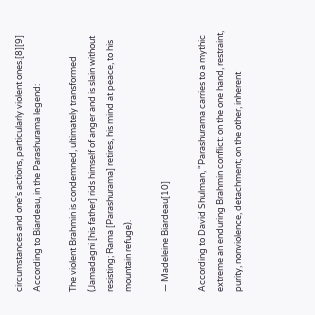circumstances and one's actions, particularly violent ones.[8][9] According to Biardeau, in the Parashurama legend:

The violent Brahmin is condemned, ultimately transformed (Jamadagni [his father] rids himself of anger and is slain without resisting; Rama [Parashurama] retires, his mind at peace, to his mountain refuge).

— Madeleine Biardeau[10]

According to David Shulman, "Parashurama carries to a mythic extreme an enduring Brahmin conflict: on the one hand, restraint, purity, nonviolence, detachment; on the other, inherent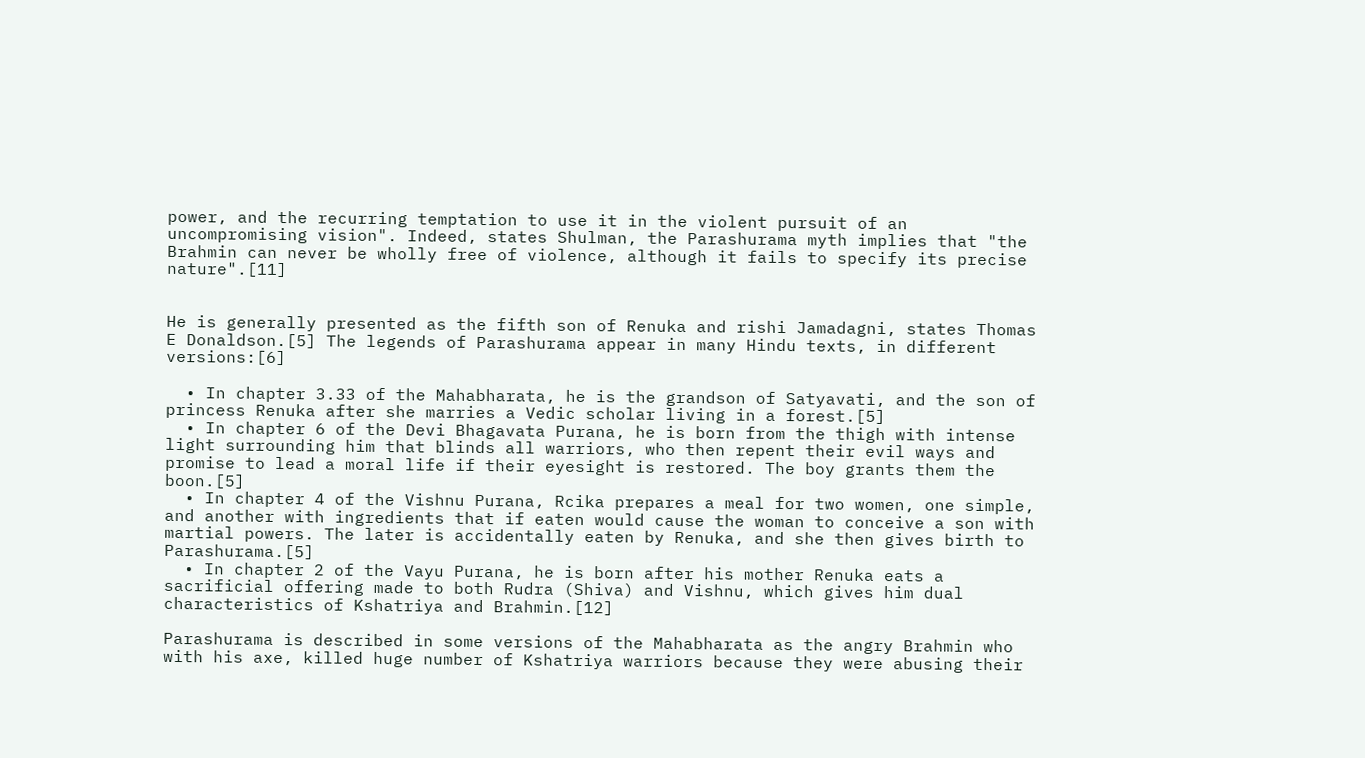power, and the recurring temptation to use it in the violent pursuit of an uncompromising vision". Indeed, states Shulman, the Parashurama myth implies that "the Brahmin can never be wholly free of violence, although it fails to specify its precise nature".[11]


He is generally presented as the fifth son of Renuka and rishi Jamadagni, states Thomas E Donaldson.[5] The legends of Parashurama appear in many Hindu texts, in different versions:[6]

  • In chapter 3.33 of the Mahabharata, he is the grandson of Satyavati, and the son of princess Renuka after she marries a Vedic scholar living in a forest.[5]
  • In chapter 6 of the Devi Bhagavata Purana, he is born from the thigh with intense light surrounding him that blinds all warriors, who then repent their evil ways and promise to lead a moral life if their eyesight is restored. The boy grants them the boon.[5]
  • In chapter 4 of the Vishnu Purana, Rcika prepares a meal for two women, one simple, and another with ingredients that if eaten would cause the woman to conceive a son with martial powers. The later is accidentally eaten by Renuka, and she then gives birth to Parashurama.[5]
  • In chapter 2 of the Vayu Purana, he is born after his mother Renuka eats a sacrificial offering made to both Rudra (Shiva) and Vishnu, which gives him dual characteristics of Kshatriya and Brahmin.[12]

Parashurama is described in some versions of the Mahabharata as the angry Brahmin who with his axe, killed huge number of Kshatriya warriors because they were abusing their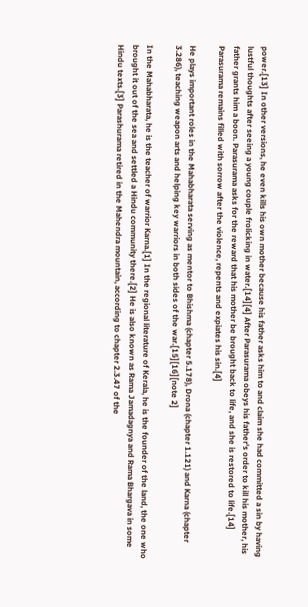power.[13] In other versions, he even kills his own mother because his father asks him to and claim she had committed a sin by having lustful thoughts after seeing a young couple frolicking in water.[14][4] After Parasurama obeys his father's order to kill his mother, his father grants him a boon. Parasurama asks for the reward that his mother be brought back to life, and she is restored to life.[14] Parasurama remains filled with sorrow after the violence, repents and expiates his sin.[4]

He plays important roles in the Mahabharata serving as mentor to Bhishma (chapter 5.178), Drona (chapter 1.121) and Karna (chapter 3.286), teaching weapon arts and helping key warriors in both sides of the war.[15][16][note 2]

In the Mahabharata, he is the teacher of warrior Karna.[1] In the regional literature of Kerala, he is the founder of the land, the one who brought it out of the sea and settled a Hindu community there.[2] He is also known as Rama Jamadagnya and Rama Bhargava in some Hindu texts.[3] Parashurama retired in the Mahendra mountain, according to chapter 2.3.47 of the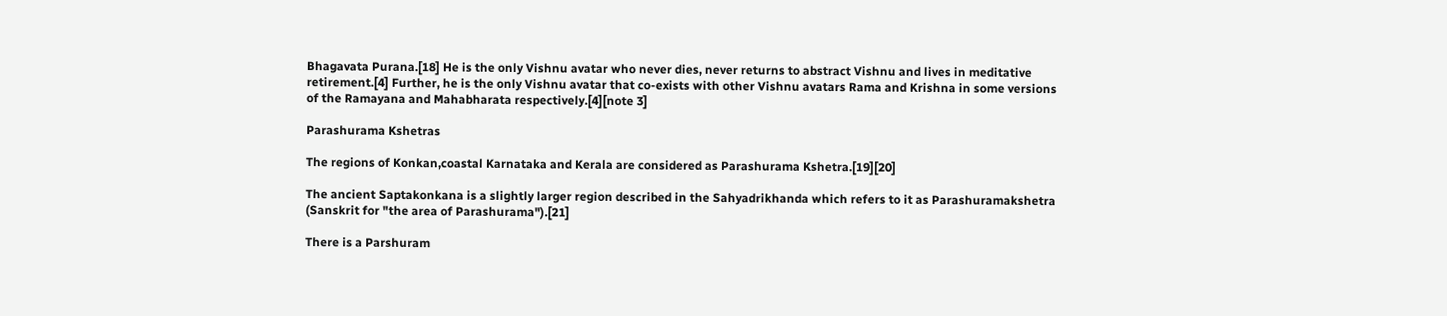Bhagavata Purana.[18] He is the only Vishnu avatar who never dies, never returns to abstract Vishnu and lives in meditative retirement.[4] Further, he is the only Vishnu avatar that co-exists with other Vishnu avatars Rama and Krishna in some versions of the Ramayana and Mahabharata respectively.[4][note 3]

Parashurama Kshetras

The regions of Konkan,coastal Karnataka and Kerala are considered as Parashurama Kshetra.[19][20]

The ancient Saptakonkana is a slightly larger region described in the Sahyadrikhanda which refers to it as Parashuramakshetra (Sanskrit for "the area of Parashurama").[21]

There is a Parshuram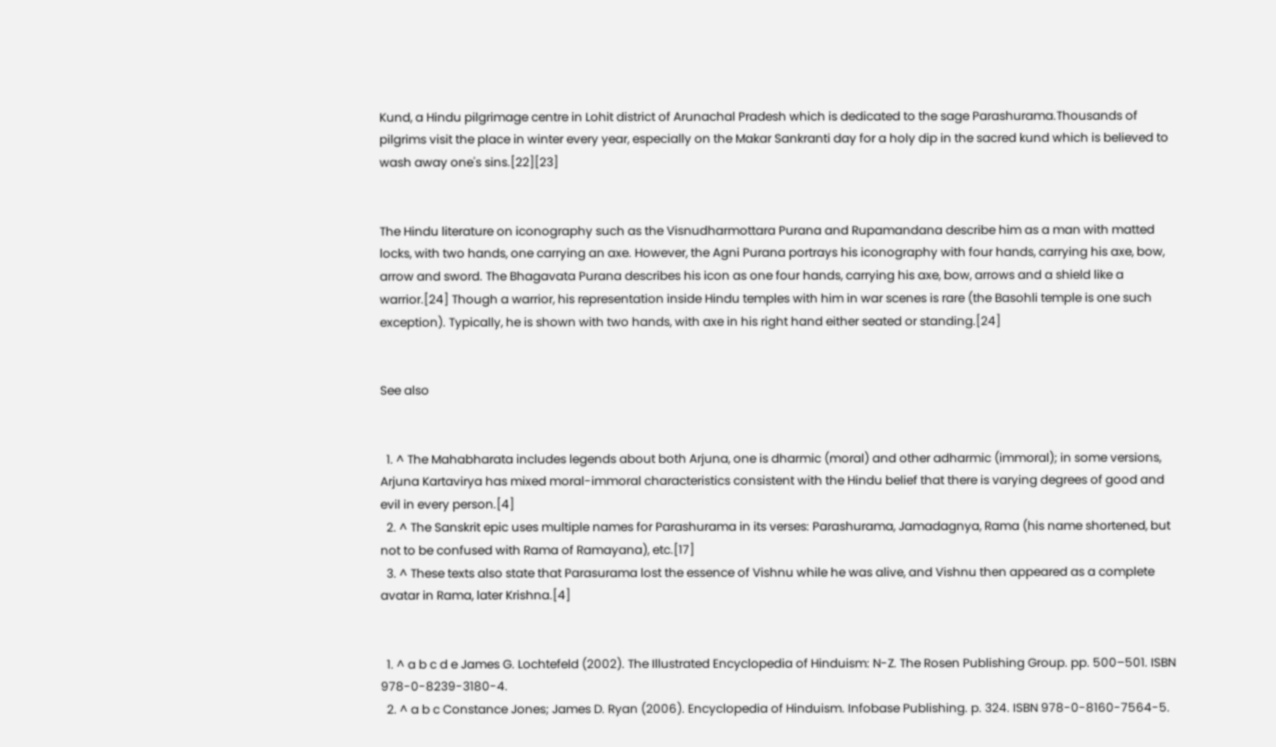Kund, a Hindu pilgrimage centre in Lohit district of Arunachal Pradesh which is dedicated to the sage Parashurama.Thousands of pilgrims visit the place in winter every year, especially on the Makar Sankranti day for a holy dip in the sacred kund which is believed to wash away one's sins.[22][23]


The Hindu literature on iconography such as the Visnudharmottara Purana and Rupamandana describe him as a man with matted locks, with two hands, one carrying an axe. However, the Agni Purana portrays his iconography with four hands, carrying his axe, bow, arrow and sword. The Bhagavata Purana describes his icon as one four hands, carrying his axe, bow, arrows and a shield like a warrior.[24] Though a warrior, his representation inside Hindu temples with him in war scenes is rare (the Basohli temple is one such exception). Typically, he is shown with two hands, with axe in his right hand either seated or standing.[24]


See also


  1. ^ The Mahabharata includes legends about both Arjuna, one is dharmic (moral) and other adharmic (immoral); in some versions, Arjuna Kartavirya has mixed moral-immoral characteristics consistent with the Hindu belief that there is varying degrees of good and evil in every person.[4]
  2. ^ The Sanskrit epic uses multiple names for Parashurama in its verses: Parashurama, Jamadagnya, Rama (his name shortened, but not to be confused with Rama of Ramayana), etc.[17]
  3. ^ These texts also state that Parasurama lost the essence of Vishnu while he was alive, and Vishnu then appeared as a complete avatar in Rama, later Krishna.[4]


  1. ^ a b c d e James G. Lochtefeld (2002). The Illustrated Encyclopedia of Hinduism: N-Z. The Rosen Publishing Group. pp. 500–501. ISBN 978-0-8239-3180-4.
  2. ^ a b c Constance Jones; James D. Ryan (2006). Encyclopedia of Hinduism. Infobase Publishing. p. 324. ISBN 978-0-8160-7564-5.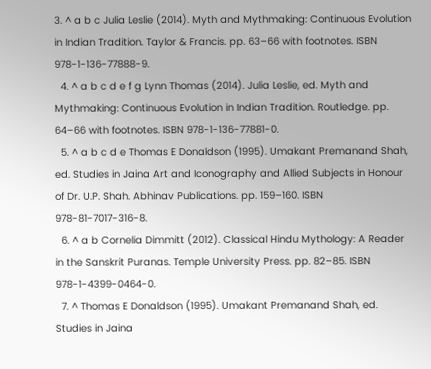3. ^ a b c Julia Leslie (2014). Myth and Mythmaking: Continuous Evolution in Indian Tradition. Taylor & Francis. pp. 63–66 with footnotes. ISBN 978-1-136-77888-9.
  4. ^ a b c d e f g Lynn Thomas (2014). Julia Leslie, ed. Myth and Mythmaking: Continuous Evolution in Indian Tradition. Routledge. pp. 64–66 with footnotes. ISBN 978-1-136-77881-0.
  5. ^ a b c d e Thomas E Donaldson (1995). Umakant Premanand Shah, ed. Studies in Jaina Art and Iconography and Allied Subjects in Honour of Dr. U.P. Shah. Abhinav Publications. pp. 159–160. ISBN 978-81-7017-316-8.
  6. ^ a b Cornelia Dimmitt (2012). Classical Hindu Mythology: A Reader in the Sanskrit Puranas. Temple University Press. pp. 82–85. ISBN 978-1-4399-0464-0.
  7. ^ Thomas E Donaldson (1995). Umakant Premanand Shah, ed. Studies in Jaina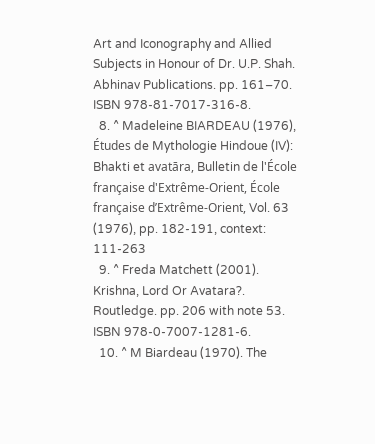Art and Iconography and Allied Subjects in Honour of Dr. U.P. Shah. Abhinav Publications. pp. 161–70. ISBN 978-81-7017-316-8.
  8. ^ Madeleine BIARDEAU (1976), Études de Mythologie Hindoue (IV): Bhakti et avatāra, Bulletin de l'École française d'Extrême-Orient, École française d’Extrême-Orient, Vol. 63 (1976), pp. 182-191, context: 111-263
  9. ^ Freda Matchett (2001). Krishna, Lord Or Avatara?. Routledge. pp. 206 with note 53. ISBN 978-0-7007-1281-6.
  10. ^ M Biardeau (1970). The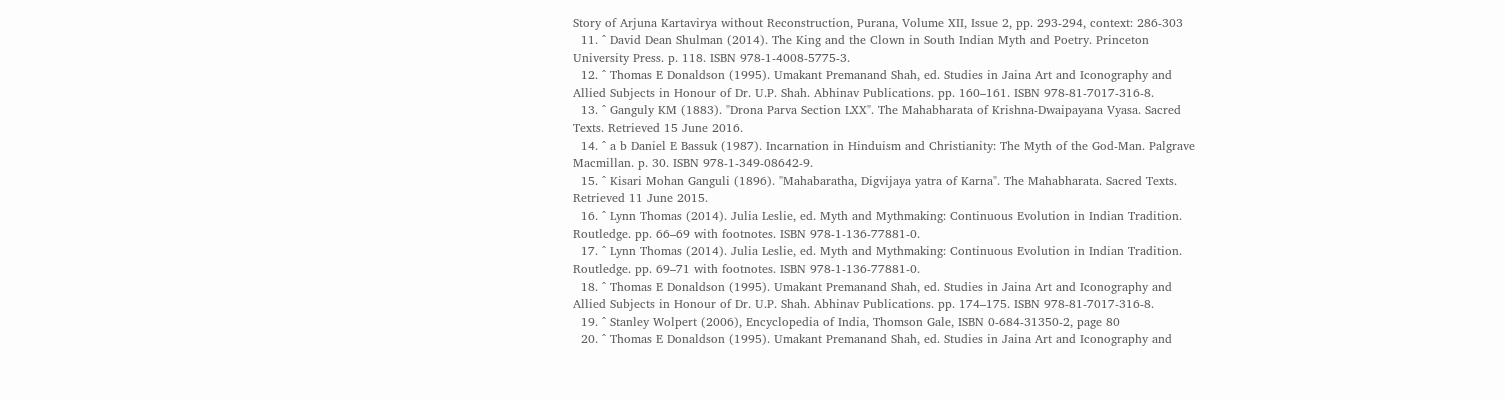Story of Arjuna Kartavirya without Reconstruction, Purana, Volume XII, Issue 2, pp. 293-294, context: 286-303
  11. ^ David Dean Shulman (2014). The King and the Clown in South Indian Myth and Poetry. Princeton University Press. p. 118. ISBN 978-1-4008-5775-3.
  12. ^ Thomas E Donaldson (1995). Umakant Premanand Shah, ed. Studies in Jaina Art and Iconography and Allied Subjects in Honour of Dr. U.P. Shah. Abhinav Publications. pp. 160–161. ISBN 978-81-7017-316-8.
  13. ^ Ganguly KM (1883). "Drona Parva Section LXX". The Mahabharata of Krishna-Dwaipayana Vyasa. Sacred Texts. Retrieved 15 June 2016.
  14. ^ a b Daniel E Bassuk (1987). Incarnation in Hinduism and Christianity: The Myth of the God-Man. Palgrave Macmillan. p. 30. ISBN 978-1-349-08642-9.
  15. ^ Kisari Mohan Ganguli (1896). "Mahabaratha, Digvijaya yatra of Karna". The Mahabharata. Sacred Texts. Retrieved 11 June 2015.
  16. ^ Lynn Thomas (2014). Julia Leslie, ed. Myth and Mythmaking: Continuous Evolution in Indian Tradition. Routledge. pp. 66–69 with footnotes. ISBN 978-1-136-77881-0.
  17. ^ Lynn Thomas (2014). Julia Leslie, ed. Myth and Mythmaking: Continuous Evolution in Indian Tradition. Routledge. pp. 69–71 with footnotes. ISBN 978-1-136-77881-0.
  18. ^ Thomas E Donaldson (1995). Umakant Premanand Shah, ed. Studies in Jaina Art and Iconography and Allied Subjects in Honour of Dr. U.P. Shah. Abhinav Publications. pp. 174–175. ISBN 978-81-7017-316-8.
  19. ^ Stanley Wolpert (2006), Encyclopedia of India, Thomson Gale, ISBN 0-684-31350-2, page 80
  20. ^ Thomas E Donaldson (1995). Umakant Premanand Shah, ed. Studies in Jaina Art and Iconography and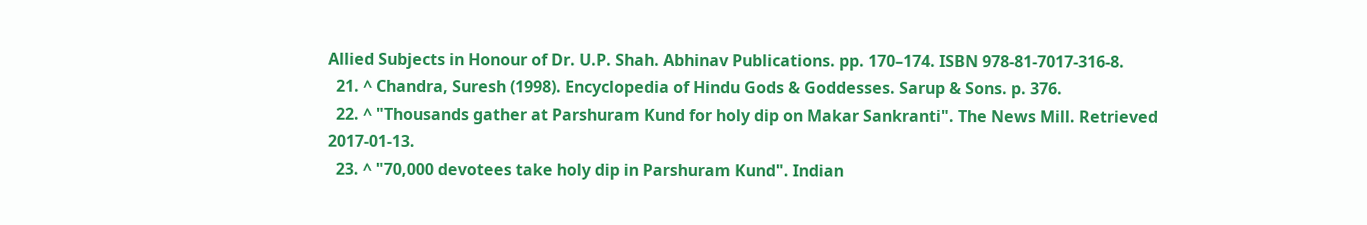Allied Subjects in Honour of Dr. U.P. Shah. Abhinav Publications. pp. 170–174. ISBN 978-81-7017-316-8.
  21. ^ Chandra, Suresh (1998). Encyclopedia of Hindu Gods & Goddesses. Sarup & Sons. p. 376.
  22. ^ "Thousands gather at Parshuram Kund for holy dip on Makar Sankranti". The News Mill. Retrieved 2017-01-13.
  23. ^ "70,000 devotees take holy dip in Parshuram Kund". Indian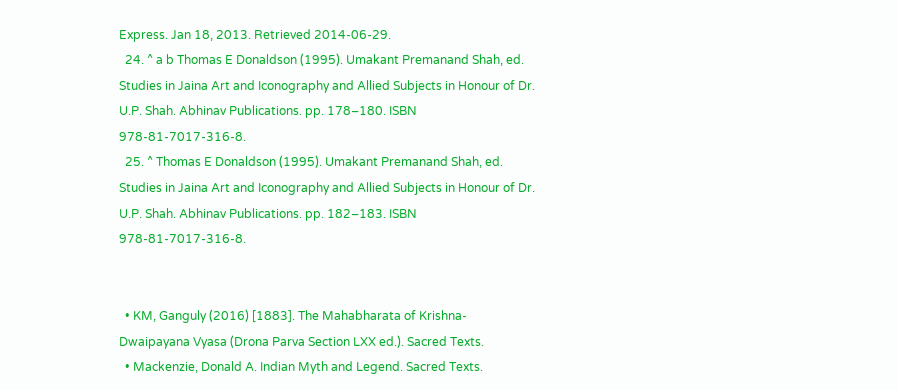Express. Jan 18, 2013. Retrieved 2014-06-29.
  24. ^ a b Thomas E Donaldson (1995). Umakant Premanand Shah, ed. Studies in Jaina Art and Iconography and Allied Subjects in Honour of Dr. U.P. Shah. Abhinav Publications. pp. 178–180. ISBN 978-81-7017-316-8.
  25. ^ Thomas E Donaldson (1995). Umakant Premanand Shah, ed. Studies in Jaina Art and Iconography and Allied Subjects in Honour of Dr. U.P. Shah. Abhinav Publications. pp. 182–183. ISBN 978-81-7017-316-8.


  • KM, Ganguly (2016) [1883]. The Mahabharata of Krishna-Dwaipayana Vyasa (Drona Parva Section LXX ed.). Sacred Texts.
  • Mackenzie, Donald A. Indian Myth and Legend. Sacred Texts.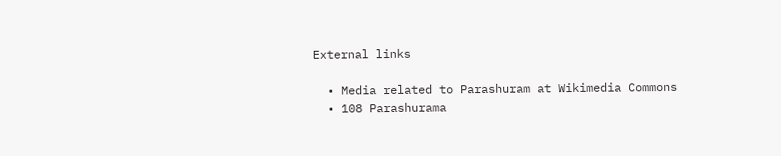External links

  • Media related to Parashuram at Wikimedia Commons
  • 108 Parashurama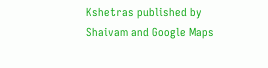Kshetras published by Shaivam and Google Maps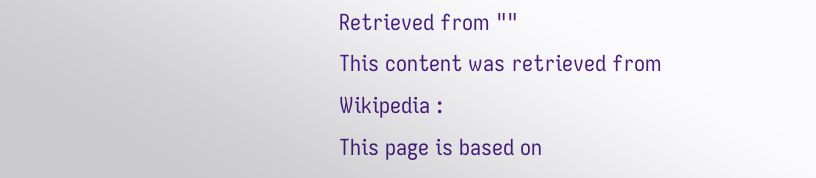Retrieved from ""
This content was retrieved from Wikipedia :
This page is based on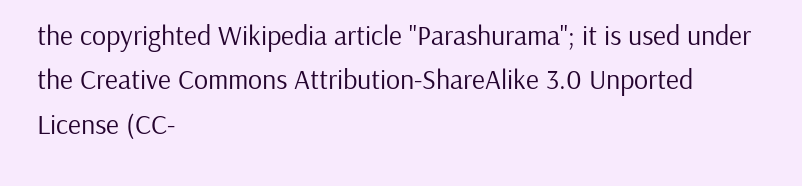the copyrighted Wikipedia article "Parashurama"; it is used under the Creative Commons Attribution-ShareAlike 3.0 Unported License (CC-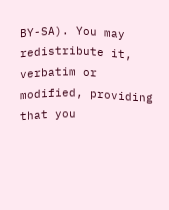BY-SA). You may redistribute it, verbatim or modified, providing that you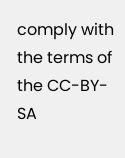comply with the terms of the CC-BY-SA